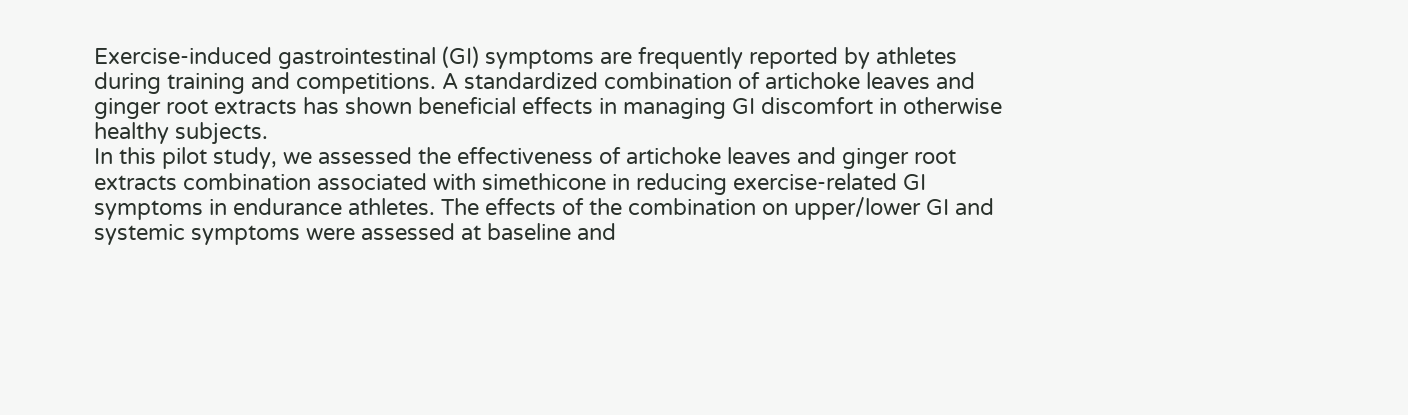Exercise-induced gastrointestinal (GI) symptoms are frequently reported by athletes during training and competitions. A standardized combination of artichoke leaves and ginger root extracts has shown beneficial effects in managing GI discomfort in otherwise healthy subjects.
In this pilot study, we assessed the effectiveness of artichoke leaves and ginger root extracts combination associated with simethicone in reducing exercise-related GI symptoms in endurance athletes. The effects of the combination on upper/lower GI and systemic symptoms were assessed at baseline and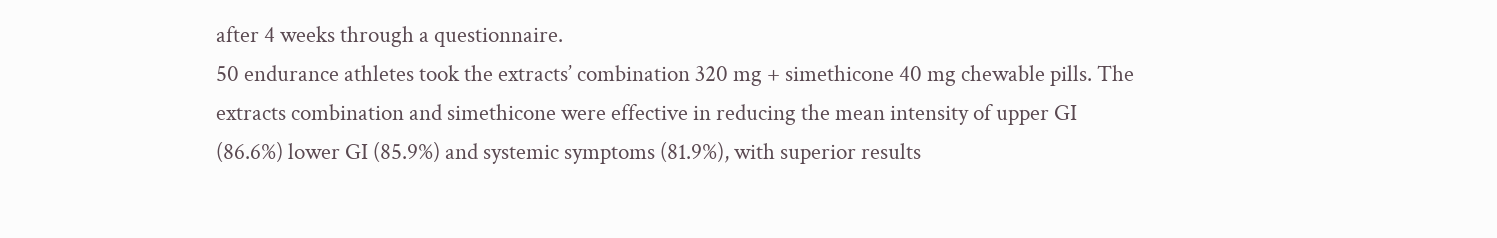after 4 weeks through a questionnaire.
50 endurance athletes took the extracts’ combination 320 mg + simethicone 40 mg chewable pills. The extracts combination and simethicone were effective in reducing the mean intensity of upper GI (86.6%) lower GI (85.9%) and systemic symptoms (81.9%), with superior results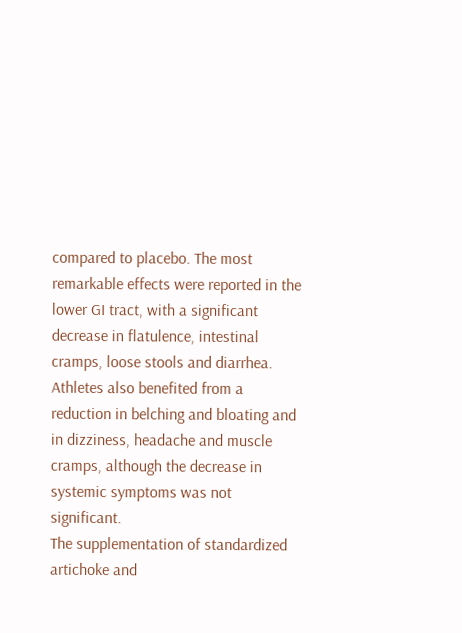compared to placebo. The most remarkable effects were reported in the lower GI tract, with a significant decrease in flatulence, intestinal cramps, loose stools and diarrhea. Athletes also benefited from a reduction in belching and bloating and in dizziness, headache and muscle cramps, although the decrease in systemic symptoms was not significant.
The supplementation of standardized artichoke and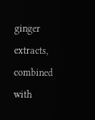ginger extracts, combined with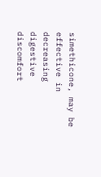simethicone, may be effective in decreasing digestive discomfort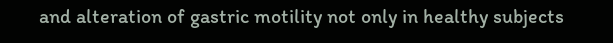and alteration of gastric motility not only in healthy subjects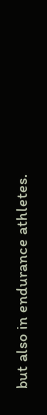but also in endurance athletes.